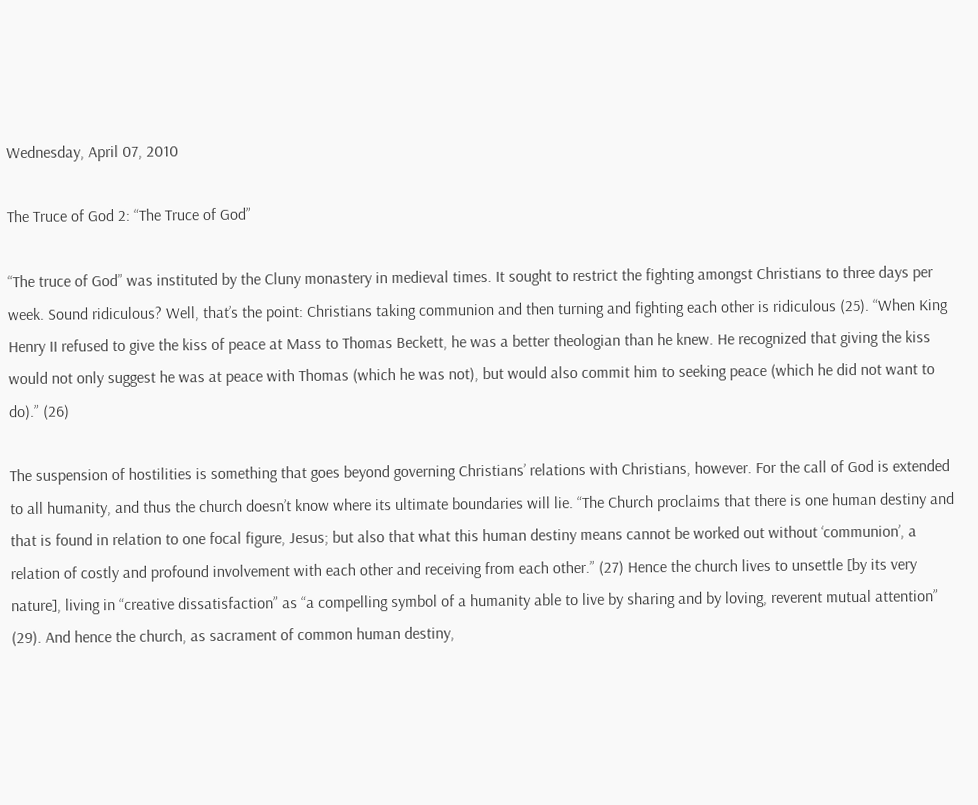Wednesday, April 07, 2010

The Truce of God 2: “The Truce of God”

“The truce of God” was instituted by the Cluny monastery in medieval times. It sought to restrict the fighting amongst Christians to three days per week. Sound ridiculous? Well, that’s the point: Christians taking communion and then turning and fighting each other is ridiculous (25). “When King Henry II refused to give the kiss of peace at Mass to Thomas Beckett, he was a better theologian than he knew. He recognized that giving the kiss would not only suggest he was at peace with Thomas (which he was not), but would also commit him to seeking peace (which he did not want to do).” (26)

The suspension of hostilities is something that goes beyond governing Christians’ relations with Christians, however. For the call of God is extended to all humanity, and thus the church doesn’t know where its ultimate boundaries will lie. “The Church proclaims that there is one human destiny and that is found in relation to one focal figure, Jesus; but also that what this human destiny means cannot be worked out without ‘communion’, a relation of costly and profound involvement with each other and receiving from each other.” (27) Hence the church lives to unsettle [by its very nature], living in “creative dissatisfaction” as “a compelling symbol of a humanity able to live by sharing and by loving, reverent mutual attention” (29). And hence the church, as sacrament of common human destiny,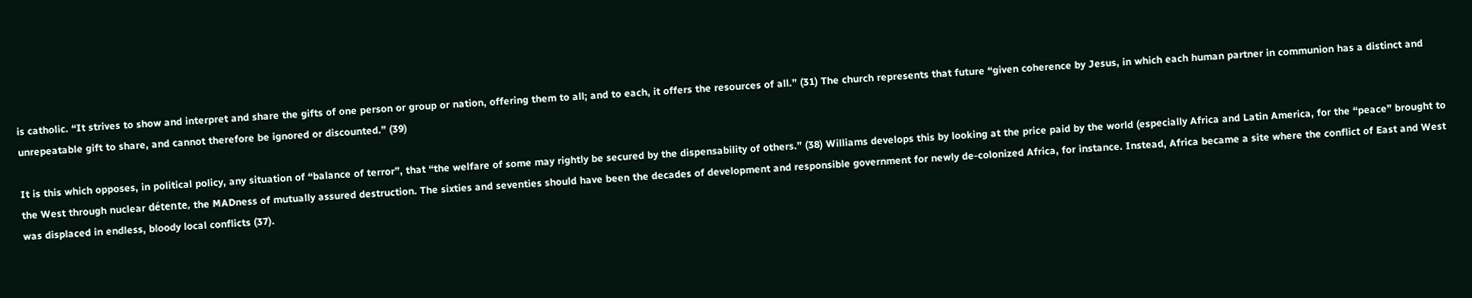is catholic. “It strives to show and interpret and share the gifts of one person or group or nation, offering them to all; and to each, it offers the resources of all.” (31) The church represents that future “given coherence by Jesus, in which each human partner in communion has a distinct and unrepeatable gift to share, and cannot therefore be ignored or discounted.” (39)

It is this which opposes, in political policy, any situation of “balance of terror”, that “the welfare of some may rightly be secured by the dispensability of others.” (38) Williams develops this by looking at the price paid by the world (especially Africa and Latin America, for the “peace” brought to the West through nuclear détente, the MADness of mutually assured destruction. The sixties and seventies should have been the decades of development and responsible government for newly de-colonized Africa, for instance. Instead, Africa became a site where the conflict of East and West was displaced in endless, bloody local conflicts (37).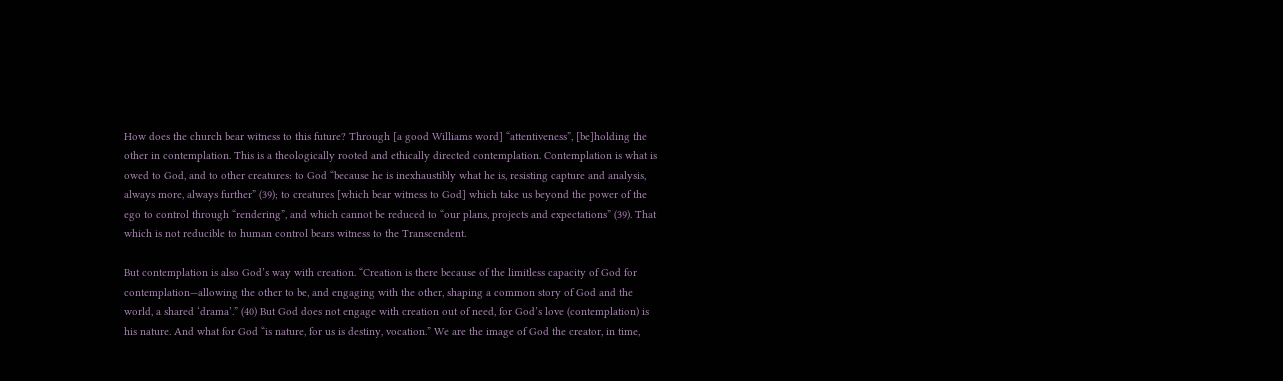How does the church bear witness to this future? Through [a good Williams word] “attentiveness”, [be]holding the other in contemplation. This is a theologically rooted and ethically directed contemplation. Contemplation is what is owed to God, and to other creatures: to God “because he is inexhaustibly what he is, resisting capture and analysis, always more, always further” (39); to creatures [which bear witness to God] which take us beyond the power of the ego to control through “rendering”, and which cannot be reduced to “our plans, projects and expectations” (39). That which is not reducible to human control bears witness to the Transcendent.

But contemplation is also God’s way with creation. “Creation is there because of the limitless capacity of God for contemplation—allowing the other to be, and engaging with the other, shaping a common story of God and the world, a shared ‘drama’.” (40) But God does not engage with creation out of need, for God’s love (contemplation) is his nature. And what for God “is nature, for us is destiny, vocation.” We are the image of God the creator, in time,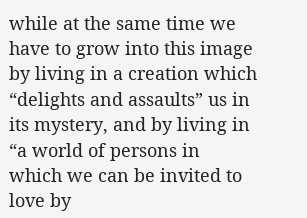while at the same time we have to grow into this image by living in a creation which “delights and assaults” us in its mystery, and by living in “a world of persons in which we can be invited to love by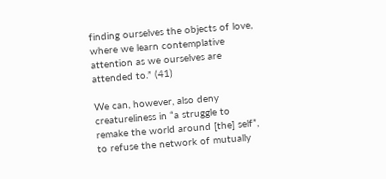finding ourselves the objects of love, where we learn contemplative attention as we ourselves are attended to.” (41)

We can, however, also deny creatureliness in “a struggle to remake the world around [the] self”, to refuse the network of mutually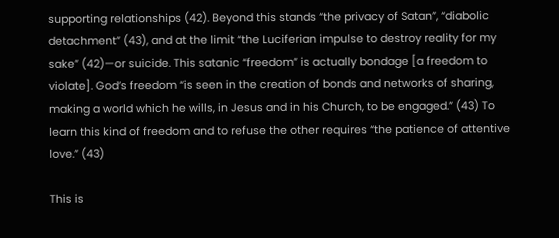supporting relationships (42). Beyond this stands “the privacy of Satan”, “diabolic detachment” (43), and at the limit “the Luciferian impulse to destroy reality for my sake” (42)—or suicide. This satanic “freedom” is actually bondage [a freedom to violate]. God’s freedom “is seen in the creation of bonds and networks of sharing, making a world which he wills, in Jesus and in his Church, to be engaged.” (43) To learn this kind of freedom and to refuse the other requires “the patience of attentive love.” (43)

This is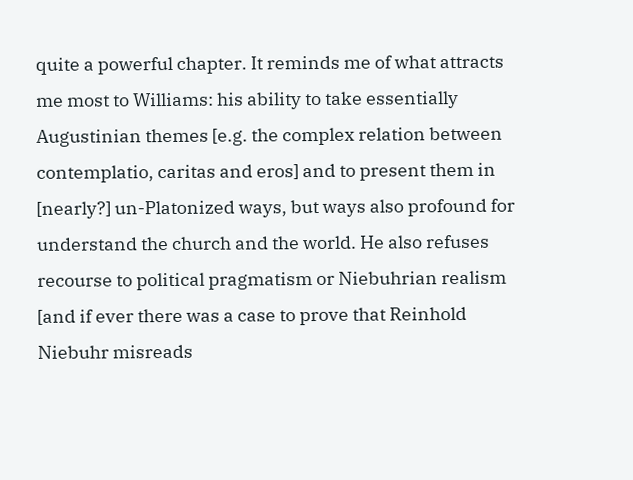quite a powerful chapter. It reminds me of what attracts me most to Williams: his ability to take essentially Augustinian themes [e.g. the complex relation between contemplatio, caritas and eros] and to present them in [nearly?] un-Platonized ways, but ways also profound for understand the church and the world. He also refuses recourse to political pragmatism or Niebuhrian realism [and if ever there was a case to prove that Reinhold Niebuhr misreads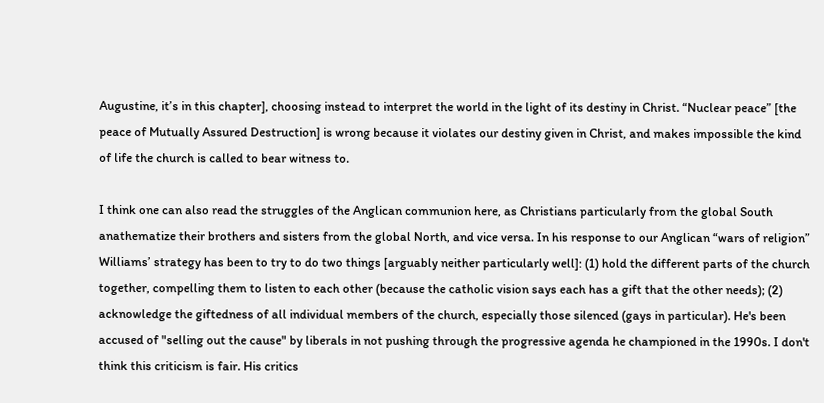Augustine, it’s in this chapter], choosing instead to interpret the world in the light of its destiny in Christ. “Nuclear peace” [the peace of Mutually Assured Destruction] is wrong because it violates our destiny given in Christ, and makes impossible the kind of life the church is called to bear witness to.

I think one can also read the struggles of the Anglican communion here, as Christians particularly from the global South anathematize their brothers and sisters from the global North, and vice versa. In his response to our Anglican “wars of religion” Williams’ strategy has been to try to do two things [arguably neither particularly well]: (1) hold the different parts of the church together, compelling them to listen to each other (because the catholic vision says each has a gift that the other needs); (2) acknowledge the giftedness of all individual members of the church, especially those silenced (gays in particular). He's been accused of "selling out the cause" by liberals in not pushing through the progressive agenda he championed in the 1990s. I don't think this criticism is fair. His critics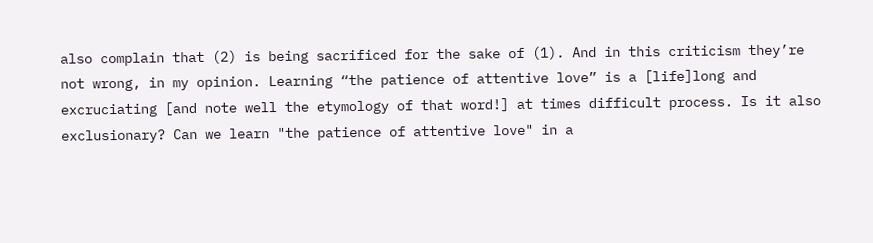also complain that (2) is being sacrificed for the sake of (1). And in this criticism they’re not wrong, in my opinion. Learning “the patience of attentive love” is a [life]long and excruciating [and note well the etymology of that word!] at times difficult process. Is it also exclusionary? Can we learn "the patience of attentive love" in a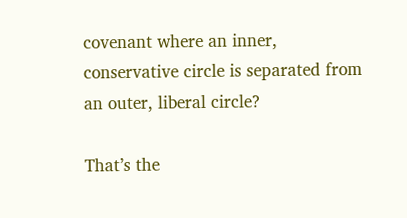covenant where an inner, conservative circle is separated from an outer, liberal circle?

That’s the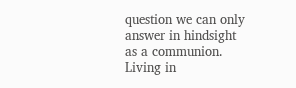question we can only answer in hindsight as a communion. Living in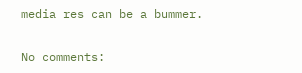media res can be a bummer.

No comments: